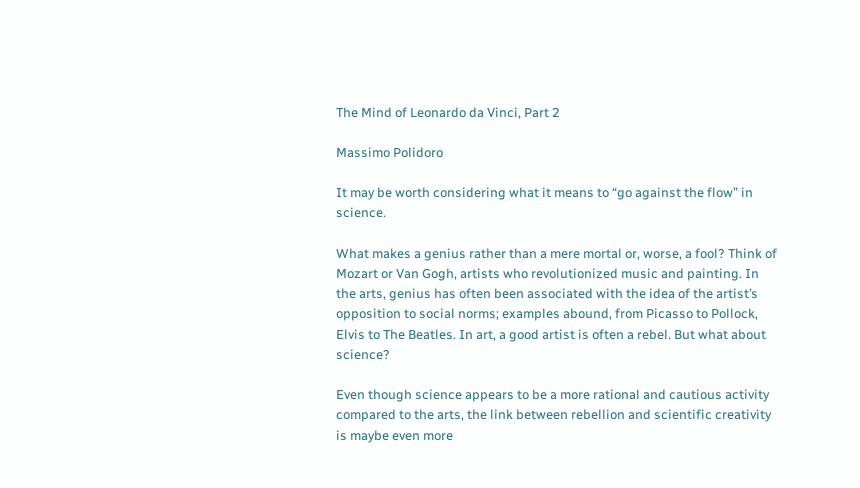The Mind of Leonardo da Vinci, Part 2

Massimo Polidoro

It may be worth considering what it means to “go against the flow” in science.

What makes a genius rather than a mere mortal or, worse, a fool? Think of Mozart or Van Gogh, artists who revolutionized music and painting. In the arts, genius has often been associated with the idea of the artist’s opposition to social norms; examples abound, from Picasso to Pollock, Elvis to The Beatles. In art, a good artist is often a rebel. But what about science?

Even though science appears to be a more rational and cautious activity compared to the arts, the link between rebellion and scientific creativity is maybe even more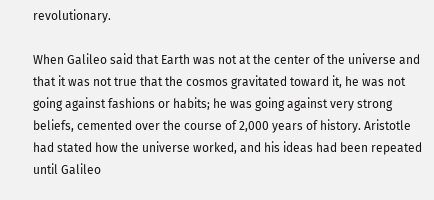revolutionary.

When Galileo said that Earth was not at the center of the universe and that it was not true that the cosmos gravitated toward it, he was not going against fashions or habits; he was going against very strong beliefs, cemented over the course of 2,000 years of history. Aristotle had stated how the universe worked, and his ideas had been repeated until Galileo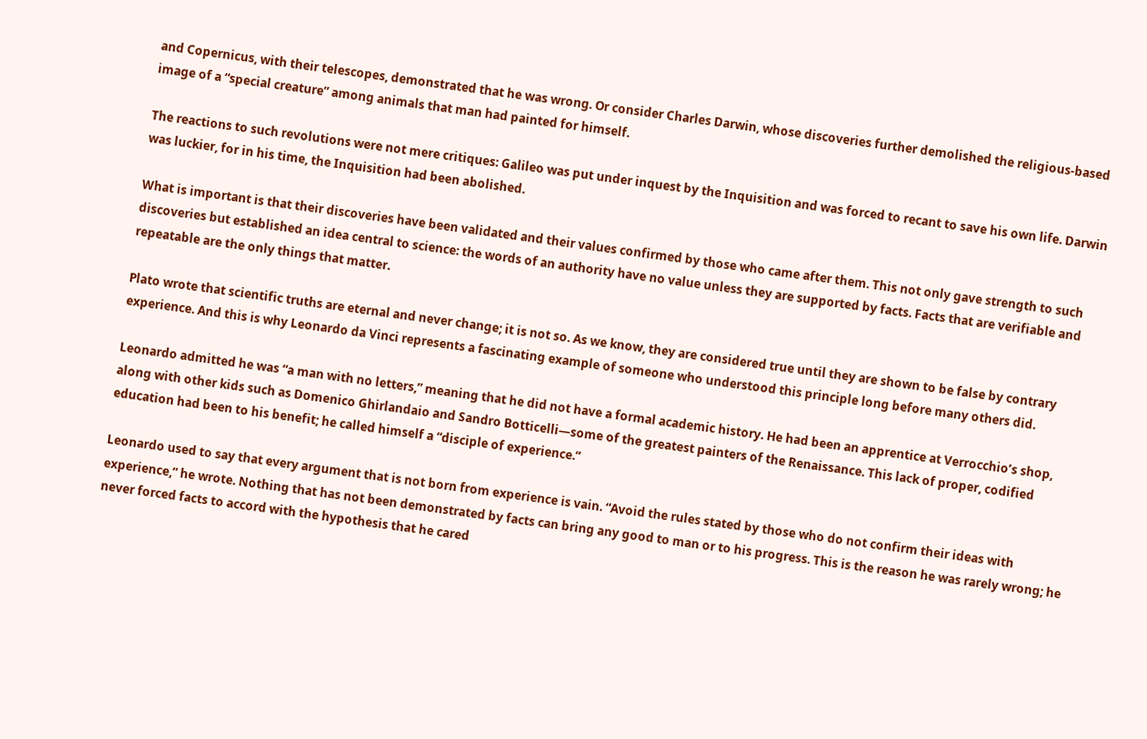and Copernicus, with their telescopes, demonstrated that he was wrong. Or consider Charles Darwin, whose discoveries further demolished the religious-based image of a “special creature” among animals that man had painted for himself.

The reactions to such revolutions were not mere critiques: Galileo was put under inquest by the Inquisition and was forced to recant to save his own life. Darwin was luckier, for in his time, the Inquisition had been abolished.

What is important is that their discoveries have been validated and their values confirmed by those who came after them. This not only gave strength to such discoveries but established an idea central to science: the words of an authority have no value unless they are supported by facts. Facts that are verifiable and repeatable are the only things that matter.

Plato wrote that scientific truths are eternal and never change; it is not so. As we know, they are considered true until they are shown to be false by contrary experience. And this is why Leonardo da Vinci represents a fascinating example of someone who understood this principle long before many others did.

Leonardo admitted he was “a man with no letters,” meaning that he did not have a formal academic history. He had been an apprentice at Verrocchio’s shop, along with other kids such as Domenico Ghirlandaio and Sandro Botticelli—some of the greatest painters of the Renaissance. This lack of proper, codified education had been to his benefit; he called himself a “disciple of experience.”

Leonardo used to say that every argument that is not born from experience is vain. “Avoid the rules stated by those who do not confirm their ideas with experience,” he wrote. Nothing that has not been demonstrated by facts can bring any good to man or to his progress. This is the reason he was rarely wrong; he never forced facts to accord with the hypothesis that he cared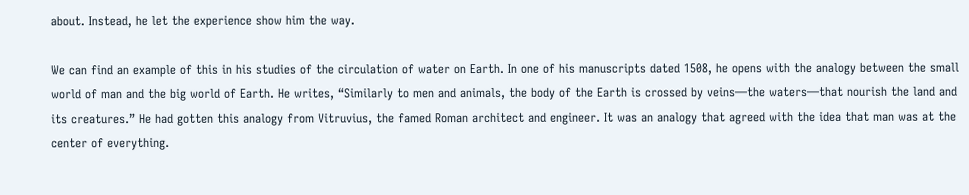about. Instead, he let the experience show him the way.

We can find an example of this in his studies of the circulation of water on Earth. In one of his manuscripts dated 1508, he opens with the analogy between the small world of man and the big world of Earth. He writes, “Similarly to men and animals, the body of the Earth is crossed by veins—the waters—that nourish the land and its creatures.” He had gotten this analogy from Vitruvius, the famed Roman architect and engineer. It was an analogy that agreed with the idea that man was at the center of everything.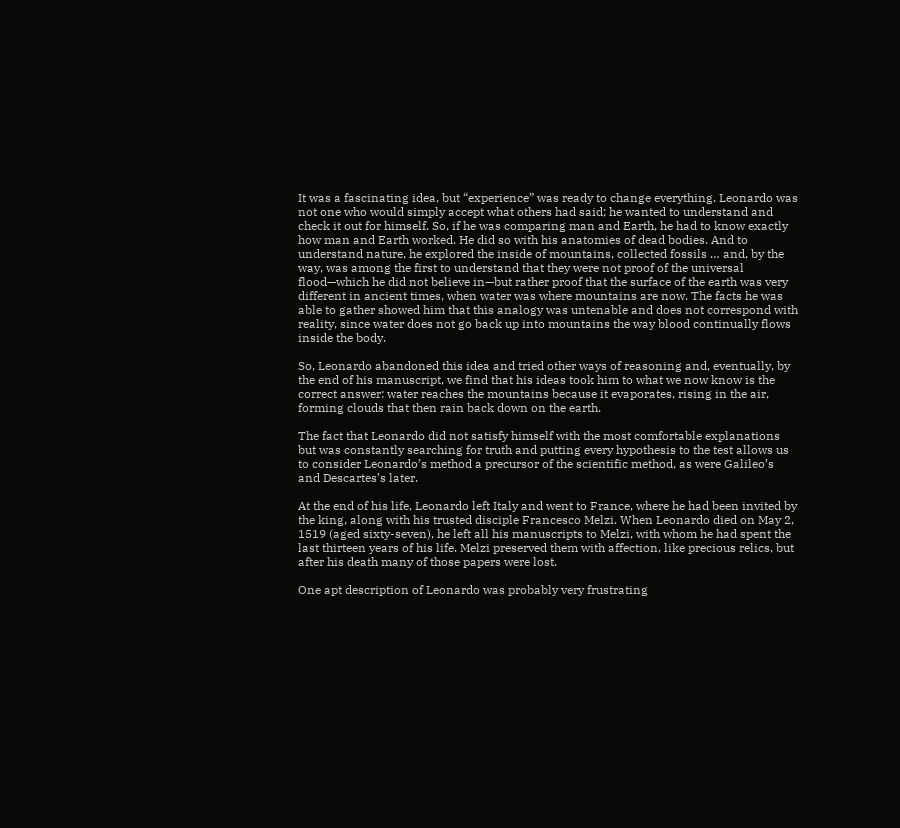It was a fascinating idea, but “experience” was ready to change everything. Leonardo was not one who would simply accept what others had said; he wanted to understand and check it out for himself. So, if he was comparing man and Earth, he had to know exactly how man and Earth worked. He did so with his anatomies of dead bodies. And to understand nature, he explored the inside of mountains, collected fossils … and, by the way, was among the first to understand that they were not proof of the universal flood—which he did not believe in—but rather proof that the surface of the earth was very different in ancient times, when water was where mountains are now. The facts he was able to gather showed him that this analogy was untenable and does not correspond with reality, since water does not go back up into mountains the way blood continually flows inside the body.

So, Leonardo abandoned this idea and tried other ways of reasoning and, eventually, by the end of his manuscript, we find that his ideas took him to what we now know is the correct answer: water reaches the mountains because it evaporates, rising in the air, forming clouds that then rain back down on the earth.

The fact that Leonardo did not satisfy himself with the most comfortable explanations but was constantly searching for truth and putting every hypothesis to the test allows us to consider Leonardo’s method a precursor of the scientific method, as were Galileo’s and Descartes’s later.

At the end of his life, Leonardo left Italy and went to France, where he had been invited by the king, along with his trusted disciple Francesco Melzi. When Leonardo died on May 2, 1519 (aged sixty-seven), he left all his manuscripts to Melzi, with whom he had spent the last thirteen years of his life. Melzi preserved them with affection, like precious relics, but after his death many of those papers were lost.

One apt description of Leonardo was probably very frustrating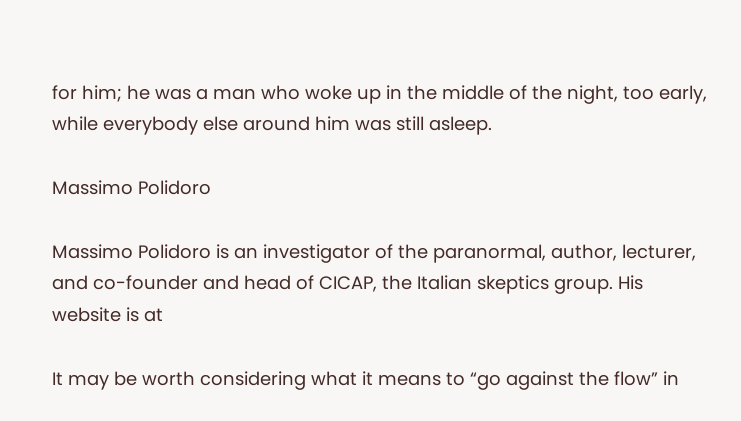for him; he was a man who woke up in the middle of the night, too early, while everybody else around him was still asleep.

Massimo Polidoro

Massimo Polidoro is an investigator of the paranormal, author, lecturer, and co-founder and head of CICAP, the Italian skeptics group. His website is at

It may be worth considering what it means to “go against the flow” in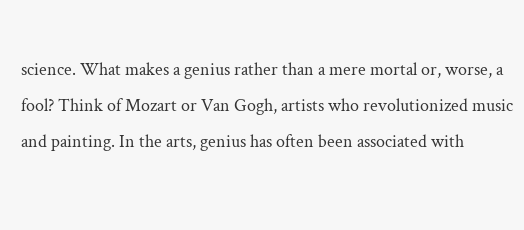science. What makes a genius rather than a mere mortal or, worse, a fool? Think of Mozart or Van Gogh, artists who revolutionized music and painting. In the arts, genius has often been associated with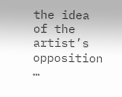the idea of the artist’s opposition …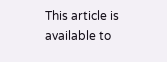This article is available to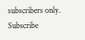subscribers only.
Subscribe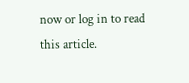now or log in to read this article.